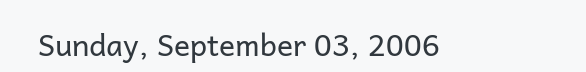Sunday, September 03, 2006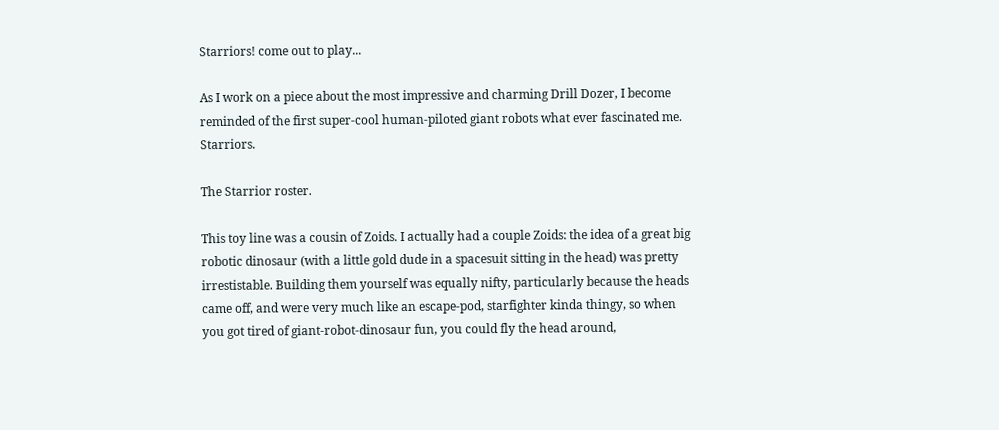Starriors! come out to play...

As I work on a piece about the most impressive and charming Drill Dozer, I become reminded of the first super-cool human-piloted giant robots what ever fascinated me. Starriors.

The Starrior roster.

This toy line was a cousin of Zoids. I actually had a couple Zoids: the idea of a great big robotic dinosaur (with a little gold dude in a spacesuit sitting in the head) was pretty irrestistable. Building them yourself was equally nifty, particularly because the heads came off, and were very much like an escape-pod, starfighter kinda thingy, so when you got tired of giant-robot-dinosaur fun, you could fly the head around,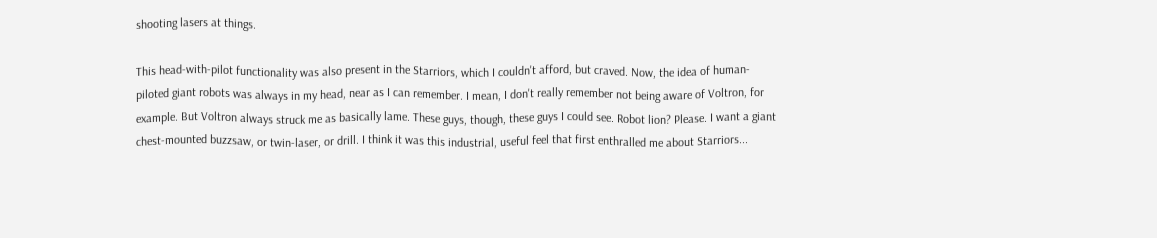shooting lasers at things.

This head-with-pilot functionality was also present in the Starriors, which I couldn't afford, but craved. Now, the idea of human-piloted giant robots was always in my head, near as I can remember. I mean, I don't really remember not being aware of Voltron, for example. But Voltron always struck me as basically lame. These guys, though, these guys I could see. Robot lion? Please. I want a giant chest-mounted buzzsaw, or twin-laser, or drill. I think it was this industrial, useful feel that first enthralled me about Starriors...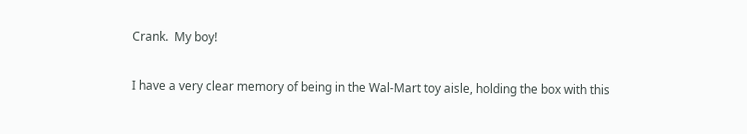Crank.  My boy!

I have a very clear memory of being in the Wal-Mart toy aisle, holding the box with this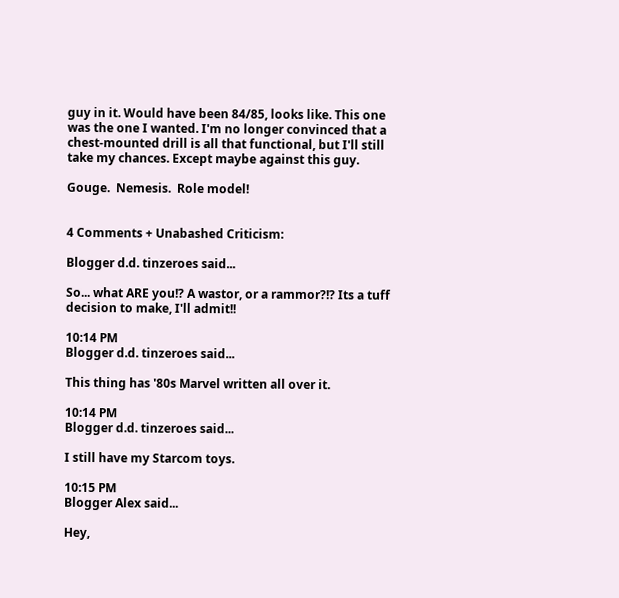guy in it. Would have been 84/85, looks like. This one was the one I wanted. I'm no longer convinced that a chest-mounted drill is all that functional, but I'll still take my chances. Except maybe against this guy.

Gouge.  Nemesis.  Role model!


4 Comments + Unabashed Criticism:

Blogger d.d. tinzeroes said...

So... what ARE you!? A wastor, or a rammor?!? Its a tuff decision to make, I'll admit!!

10:14 PM
Blogger d.d. tinzeroes said...

This thing has '80s Marvel written all over it.

10:14 PM
Blogger d.d. tinzeroes said...

I still have my Starcom toys.

10:15 PM
Blogger Alex said...

Hey,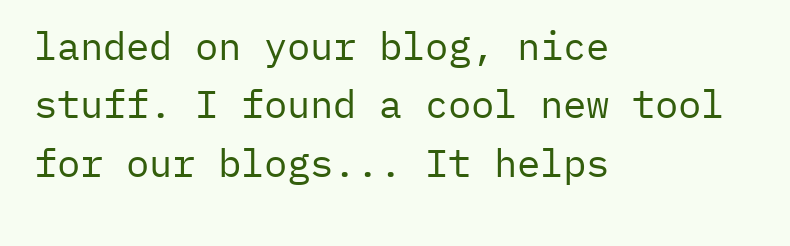landed on your blog, nice stuff. I found a cool new tool for our blogs... It helps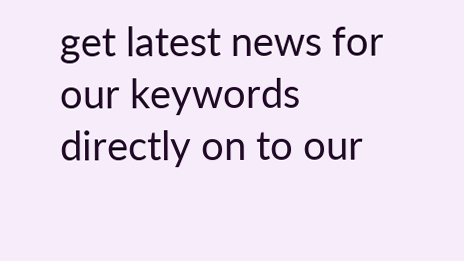get latest news for our keywords directly on to our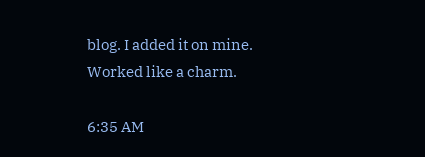blog. I added it on mine. Worked like a charm.

6:35 AM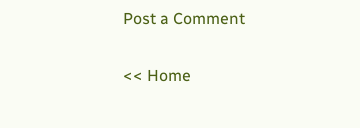Post a Comment

<< Home